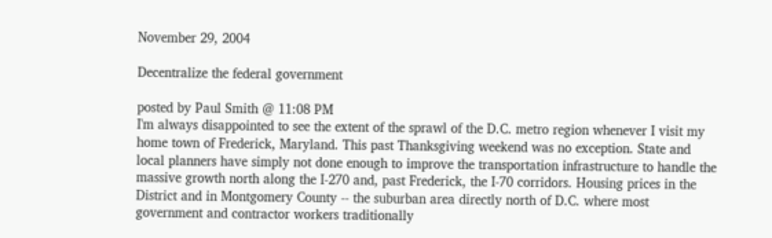November 29, 2004

Decentralize the federal government

posted by Paul Smith @ 11:08 PM
I'm always disappointed to see the extent of the sprawl of the D.C. metro region whenever I visit my home town of Frederick, Maryland. This past Thanksgiving weekend was no exception. State and local planners have simply not done enough to improve the transportation infrastructure to handle the massive growth north along the I-270 and, past Frederick, the I-70 corridors. Housing prices in the District and in Montgomery County -- the suburban area directly north of D.C. where most government and contractor workers traditionally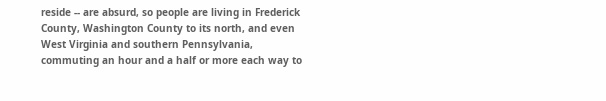reside -- are absurd, so people are living in Frederick County, Washington County to its north, and even West Virginia and southern Pennsylvania, commuting an hour and a half or more each way to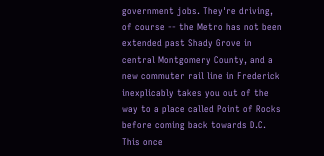government jobs. They're driving, of course -- the Metro has not been extended past Shady Grove in central Montgomery County, and a new commuter rail line in Frederick inexplicably takes you out of the way to a place called Point of Rocks before coming back towards D.C. This once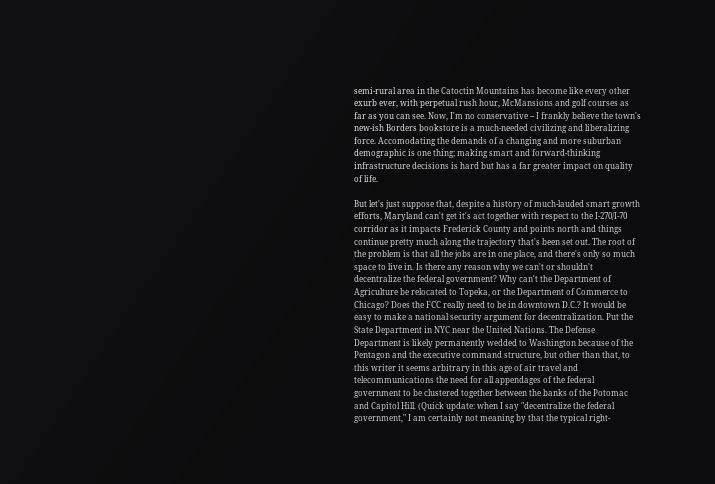semi-rural area in the Catoctin Mountains has become like every other exurb ever, with perpetual rush hour, McMansions and golf courses as far as you can see. Now, I'm no conservative -- I frankly believe the town's new-ish Borders bookstore is a much-needed civilizing and liberalizing force. Accomodating the demands of a changing and more suburban demographic is one thing; making smart and forward-thinking infrastructure decisions is hard but has a far greater impact on quality of life.

But let's just suppose that, despite a history of much-lauded smart growth efforts, Maryland can't get it's act together with respect to the I-270/I-70 corridor as it impacts Frederick County and points north and things continue pretty much along the trajectory that's been set out. The root of the problem is that all the jobs are in one place, and there's only so much space to live in. Is there any reason why we can't or shouldn't decentralize the federal government? Why can't the Department of Agriculture be relocated to Topeka, or the Department of Commerce to Chicago? Does the FCC really need to be in downtown D.C.? It would be easy to make a national security argument for decentralization. Put the State Department in NYC near the United Nations. The Defense Department is likely permanently wedded to Washington because of the Pentagon and the executive command structure, but other than that, to this writer it seems arbitrary in this age of air travel and telecommunications the need for all appendages of the federal government to be clustered together between the banks of the Potomac and Capitol Hill. (Quick update: when I say "decentralize the federal government," I am certainly not meaning by that the typical right-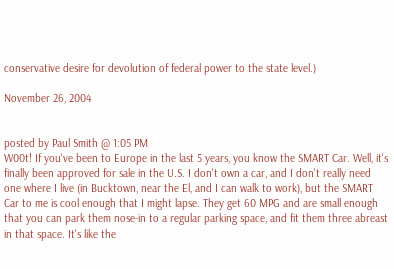conservative desire for devolution of federal power to the state level.)

November 26, 2004


posted by Paul Smith @ 1:05 PM
W00t! If you've been to Europe in the last 5 years, you know the SMART Car. Well, it's finally been approved for sale in the U.S. I don't own a car, and I don't really need one where I live (in Bucktown, near the El, and I can walk to work), but the SMART Car to me is cool enough that I might lapse. They get 60 MPG and are small enough that you can park them nose-in to a regular parking space, and fit them three abreast in that space. It's like the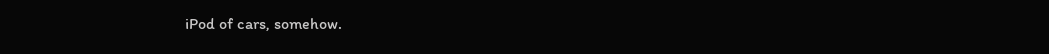iPod of cars, somehow.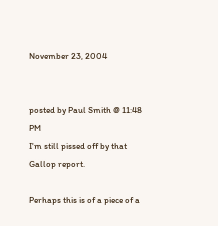November 23, 2004


posted by Paul Smith @ 11:48 PM
I'm still pissed off by that Gallop report.

Perhaps this is of a piece of a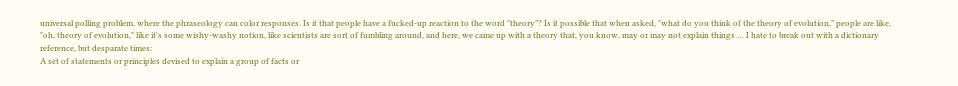universal polling problem, where the phraseology can color responses. Is it that people have a fucked-up reaction to the word "theory"? Is it possible that when asked, "what do you think of the theory of evolution," people are like, "oh, theory of evolution," like it's some wishy-washy notion, like scientists are sort of fumbling around, and here, we came up with a theory that, you know, may or may not explain things … I hate to break out with a dictionary reference, but desparate times:
A set of statements or principles devised to explain a group of facts or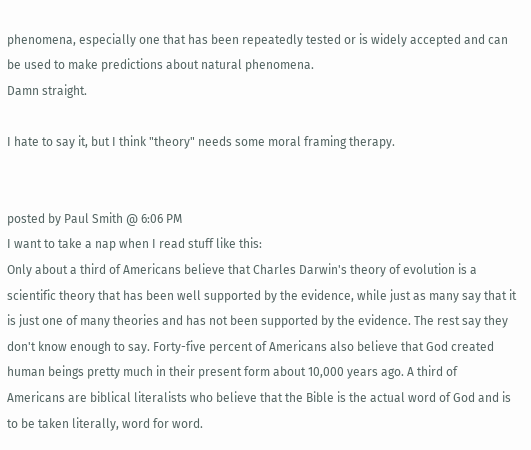phenomena, especially one that has been repeatedly tested or is widely accepted and can be used to make predictions about natural phenomena.
Damn straight.

I hate to say it, but I think "theory" needs some moral framing therapy.


posted by Paul Smith @ 6:06 PM
I want to take a nap when I read stuff like this:
Only about a third of Americans believe that Charles Darwin's theory of evolution is a scientific theory that has been well supported by the evidence, while just as many say that it is just one of many theories and has not been supported by the evidence. The rest say they don't know enough to say. Forty-five percent of Americans also believe that God created human beings pretty much in their present form about 10,000 years ago. A third of Americans are biblical literalists who believe that the Bible is the actual word of God and is to be taken literally, word for word.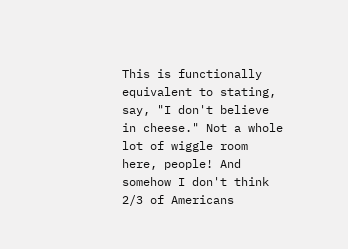This is functionally equivalent to stating, say, "I don't believe in cheese." Not a whole lot of wiggle room here, people! And somehow I don't think 2/3 of Americans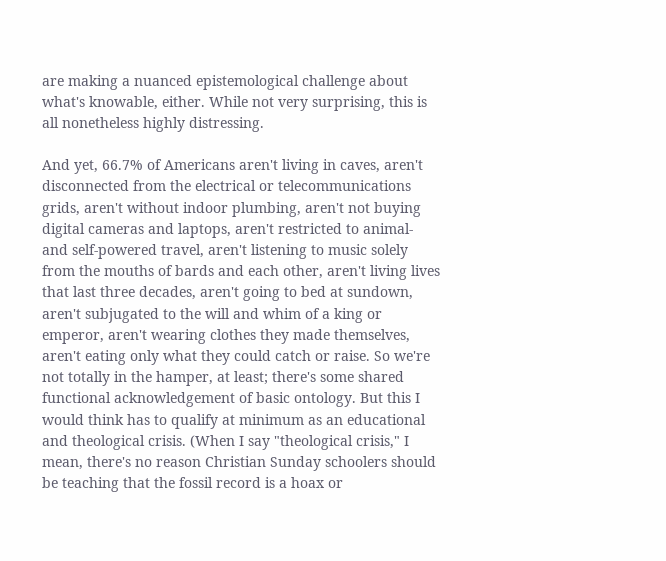are making a nuanced epistemological challenge about what's knowable, either. While not very surprising, this is all nonetheless highly distressing.

And yet, 66.7% of Americans aren't living in caves, aren't disconnected from the electrical or telecommunications grids, aren't without indoor plumbing, aren't not buying digital cameras and laptops, aren't restricted to animal- and self-powered travel, aren't listening to music solely from the mouths of bards and each other, aren't living lives that last three decades, aren't going to bed at sundown, aren't subjugated to the will and whim of a king or emperor, aren't wearing clothes they made themselves, aren't eating only what they could catch or raise. So we're not totally in the hamper, at least; there's some shared functional acknowledgement of basic ontology. But this I would think has to qualify at minimum as an educational and theological crisis. (When I say "theological crisis," I mean, there's no reason Christian Sunday schoolers should be teaching that the fossil record is a hoax or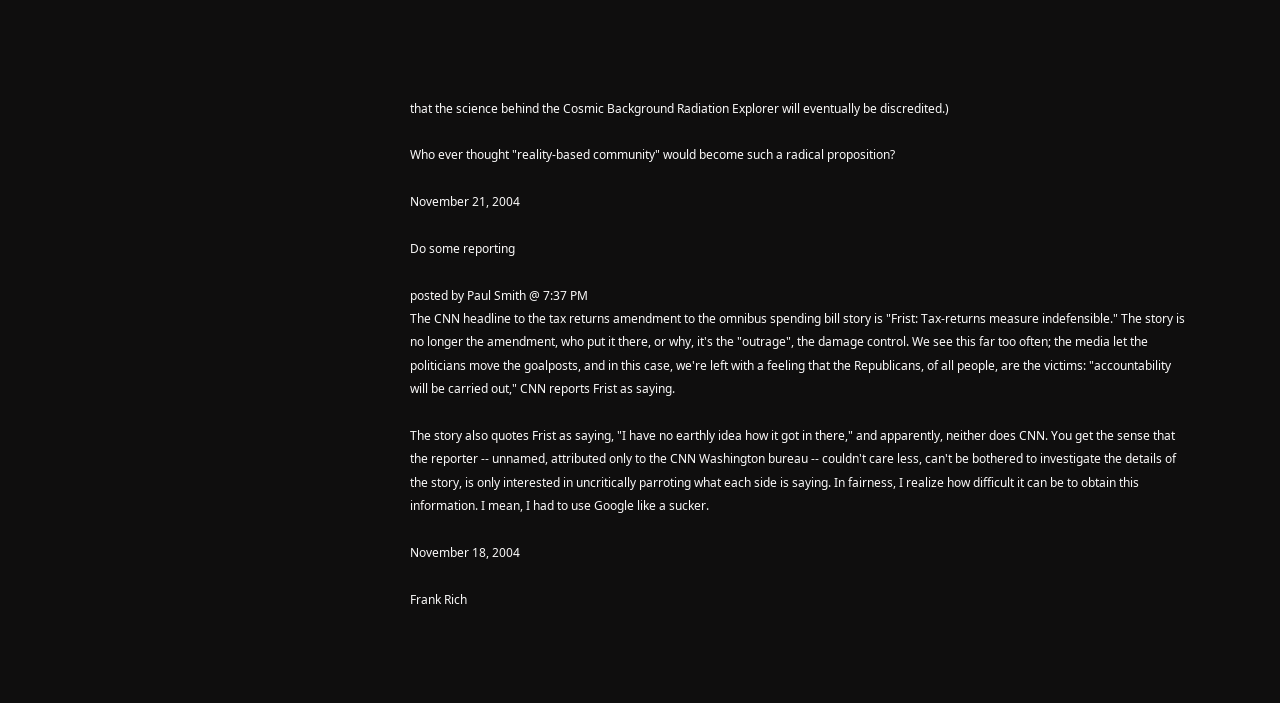that the science behind the Cosmic Background Radiation Explorer will eventually be discredited.)

Who ever thought "reality-based community" would become such a radical proposition?

November 21, 2004

Do some reporting

posted by Paul Smith @ 7:37 PM
The CNN headline to the tax returns amendment to the omnibus spending bill story is "Frist: Tax-returns measure indefensible." The story is no longer the amendment, who put it there, or why, it's the "outrage", the damage control. We see this far too often; the media let the politicians move the goalposts, and in this case, we're left with a feeling that the Republicans, of all people, are the victims: "accountability will be carried out," CNN reports Frist as saying.

The story also quotes Frist as saying, "I have no earthly idea how it got in there," and apparently, neither does CNN. You get the sense that the reporter -- unnamed, attributed only to the CNN Washington bureau -- couldn't care less, can't be bothered to investigate the details of the story, is only interested in uncritically parroting what each side is saying. In fairness, I realize how difficult it can be to obtain this information. I mean, I had to use Google like a sucker.

November 18, 2004

Frank Rich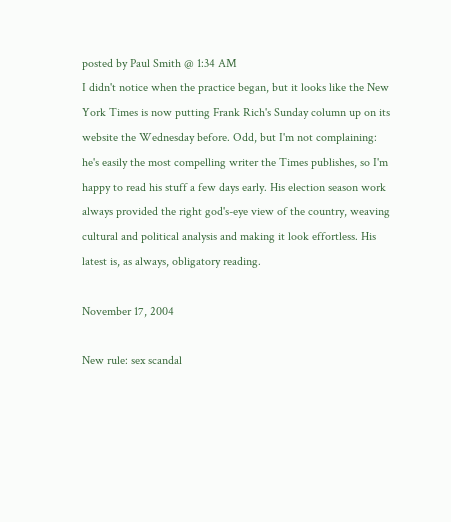posted by Paul Smith @ 1:34 AM
I didn't notice when the practice began, but it looks like the New York Times is now putting Frank Rich's Sunday column up on its website the Wednesday before. Odd, but I'm not complaining: he's easily the most compelling writer the Times publishes, so I'm happy to read his stuff a few days early. His election season work always provided the right god's-eye view of the country, weaving cultural and political analysis and making it look effortless. His latest is, as always, obligatory reading.

November 17, 2004

New rule: sex scandal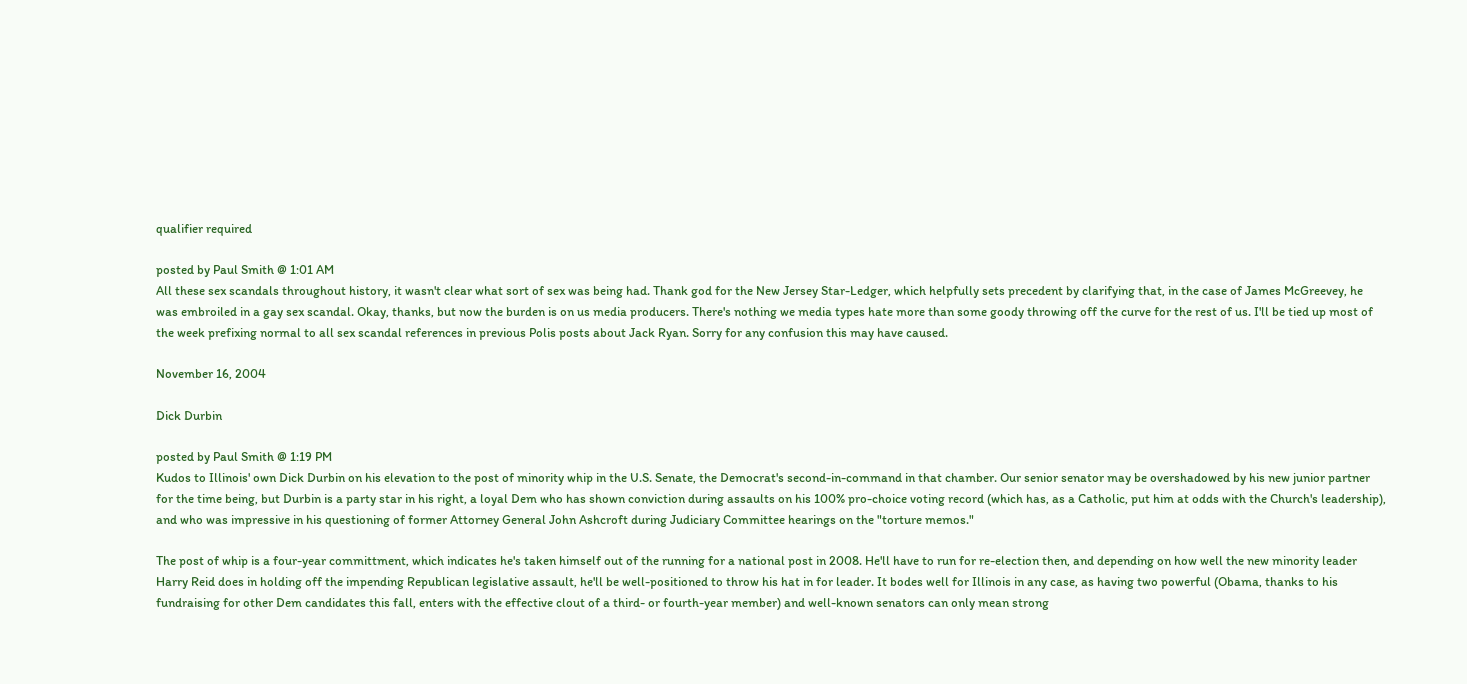qualifier required

posted by Paul Smith @ 1:01 AM
All these sex scandals throughout history, it wasn't clear what sort of sex was being had. Thank god for the New Jersey Star-Ledger, which helpfully sets precedent by clarifying that, in the case of James McGreevey, he was embroiled in a gay sex scandal. Okay, thanks, but now the burden is on us media producers. There's nothing we media types hate more than some goody throwing off the curve for the rest of us. I'll be tied up most of the week prefixing normal to all sex scandal references in previous Polis posts about Jack Ryan. Sorry for any confusion this may have caused.

November 16, 2004

Dick Durbin

posted by Paul Smith @ 1:19 PM
Kudos to Illinois' own Dick Durbin on his elevation to the post of minority whip in the U.S. Senate, the Democrat's second-in-command in that chamber. Our senior senator may be overshadowed by his new junior partner for the time being, but Durbin is a party star in his right, a loyal Dem who has shown conviction during assaults on his 100% pro-choice voting record (which has, as a Catholic, put him at odds with the Church's leadership), and who was impressive in his questioning of former Attorney General John Ashcroft during Judiciary Committee hearings on the "torture memos."

The post of whip is a four-year committment, which indicates he's taken himself out of the running for a national post in 2008. He'll have to run for re-election then, and depending on how well the new minority leader Harry Reid does in holding off the impending Republican legislative assault, he'll be well-positioned to throw his hat in for leader. It bodes well for Illinois in any case, as having two powerful (Obama, thanks to his fundraising for other Dem candidates this fall, enters with the effective clout of a third- or fourth-year member) and well-known senators can only mean strong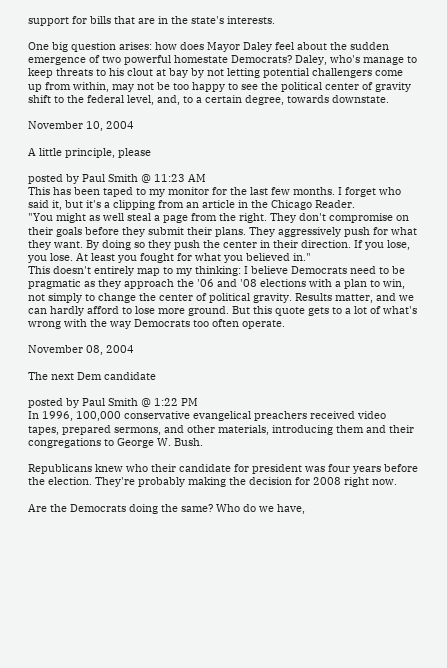support for bills that are in the state's interests.

One big question arises: how does Mayor Daley feel about the sudden emergence of two powerful homestate Democrats? Daley, who's manage to keep threats to his clout at bay by not letting potential challengers come up from within, may not be too happy to see the political center of gravity shift to the federal level, and, to a certain degree, towards downstate.

November 10, 2004

A little principle, please

posted by Paul Smith @ 11:23 AM
This has been taped to my monitor for the last few months. I forget who said it, but it's a clipping from an article in the Chicago Reader.
"You might as well steal a page from the right. They don't compromise on their goals before they submit their plans. They aggressively push for what they want. By doing so they push the center in their direction. If you lose, you lose. At least you fought for what you believed in."
This doesn't entirely map to my thinking: I believe Democrats need to be pragmatic as they approach the '06 and '08 elections with a plan to win, not simply to change the center of political gravity. Results matter, and we can hardly afford to lose more ground. But this quote gets to a lot of what's wrong with the way Democrats too often operate.

November 08, 2004

The next Dem candidate

posted by Paul Smith @ 1:22 PM
In 1996, 100,000 conservative evangelical preachers received video tapes, prepared sermons, and other materials, introducing them and their congregations to George W. Bush.

Republicans knew who their candidate for president was four years before the election. They're probably making the decision for 2008 right now.

Are the Democrats doing the same? Who do we have,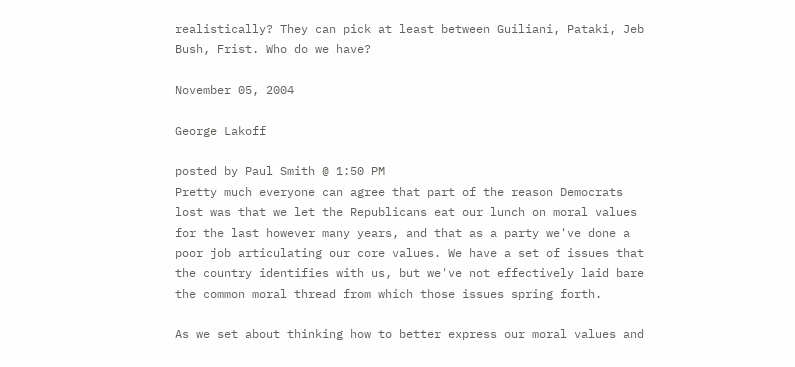realistically? They can pick at least between Guiliani, Pataki, Jeb Bush, Frist. Who do we have?

November 05, 2004

George Lakoff

posted by Paul Smith @ 1:50 PM
Pretty much everyone can agree that part of the reason Democrats lost was that we let the Republicans eat our lunch on moral values for the last however many years, and that as a party we've done a poor job articulating our core values. We have a set of issues that the country identifies with us, but we've not effectively laid bare the common moral thread from which those issues spring forth.

As we set about thinking how to better express our moral values and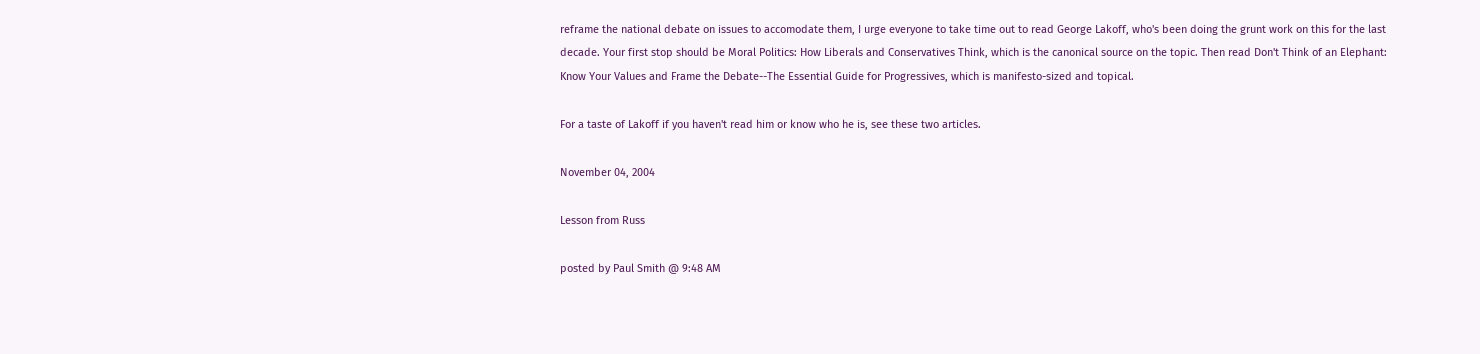reframe the national debate on issues to accomodate them, I urge everyone to take time out to read George Lakoff, who's been doing the grunt work on this for the last decade. Your first stop should be Moral Politics: How Liberals and Conservatives Think, which is the canonical source on the topic. Then read Don't Think of an Elephant: Know Your Values and Frame the Debate--The Essential Guide for Progressives, which is manifesto-sized and topical.

For a taste of Lakoff if you haven't read him or know who he is, see these two articles.

November 04, 2004

Lesson from Russ

posted by Paul Smith @ 9:48 AM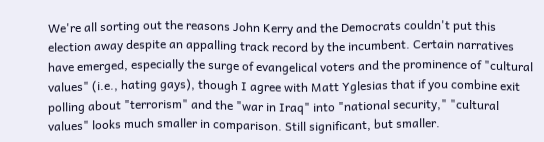We're all sorting out the reasons John Kerry and the Democrats couldn't put this election away despite an appalling track record by the incumbent. Certain narratives have emerged, especially the surge of evangelical voters and the prominence of "cultural values" (i.e., hating gays), though I agree with Matt Yglesias that if you combine exit polling about "terrorism" and the "war in Iraq" into "national security," "cultural values" looks much smaller in comparison. Still significant, but smaller.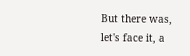But there was, let's face it, a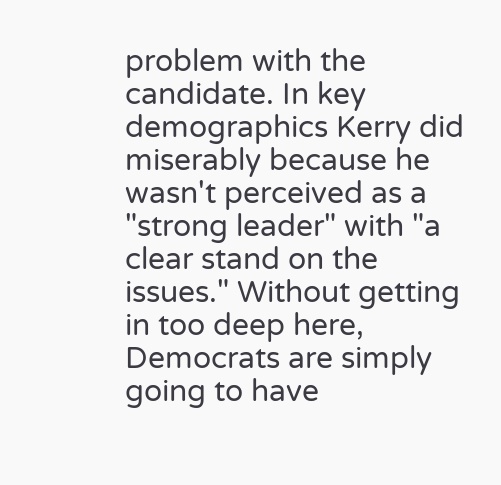problem with the candidate. In key demographics Kerry did miserably because he wasn't perceived as a "strong leader" with "a clear stand on the issues." Without getting in too deep here, Democrats are simply going to have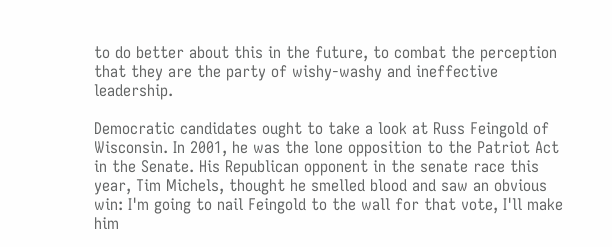to do better about this in the future, to combat the perception that they are the party of wishy-washy and ineffective leadership.

Democratic candidates ought to take a look at Russ Feingold of Wisconsin. In 2001, he was the lone opposition to the Patriot Act in the Senate. His Republican opponent in the senate race this year, Tim Michels, thought he smelled blood and saw an obvious win: I'm going to nail Feingold to the wall for that vote, I'll make him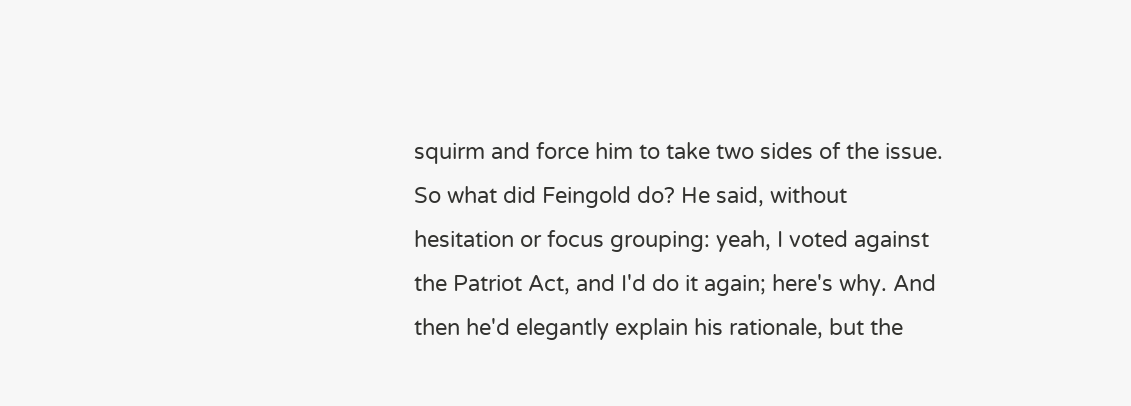squirm and force him to take two sides of the issue. So what did Feingold do? He said, without hesitation or focus grouping: yeah, I voted against the Patriot Act, and I'd do it again; here's why. And then he'd elegantly explain his rationale, but the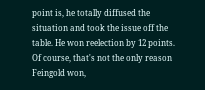point is, he totally diffused the situation and took the issue off the table. He won reelection by 12 points. Of course, that's not the only reason Feingold won,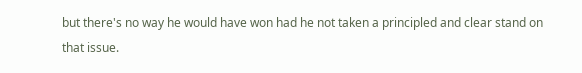but there's no way he would have won had he not taken a principled and clear stand on that issue.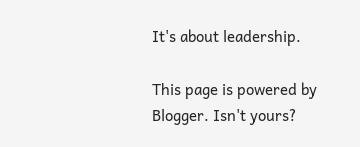It's about leadership.

This page is powered by Blogger. Isn't yours?